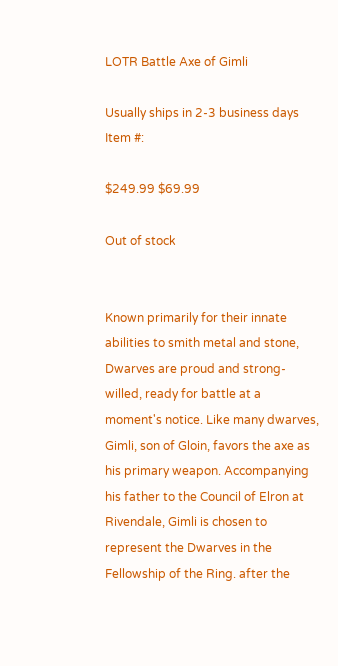LOTR Battle Axe of Gimli

Usually ships in 2-3 business days
Item #:

$249.99 $69.99

Out of stock


Known primarily for their innate abilities to smith metal and stone, Dwarves are proud and strong-willed, ready for battle at a moment's notice. Like many dwarves, Gimli, son of Gloin, favors the axe as his primary weapon. Accompanying his father to the Council of Elron at Rivendale, Gimli is chosen to represent the Dwarves in the Fellowship of the Ring. after the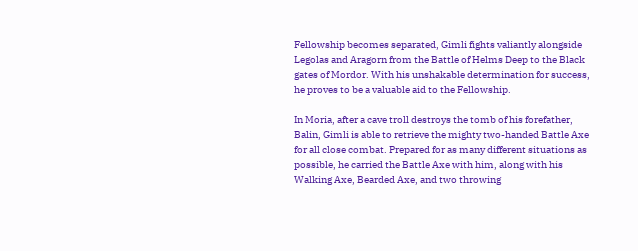Fellowship becomes separated, Gimli fights valiantly alongside Legolas and Aragorn from the Battle of Helms Deep to the Black gates of Mordor. With his unshakable determination for success, he proves to be a valuable aid to the Fellowship.

In Moria, after a cave troll destroys the tomb of his forefather, Balin, Gimli is able to retrieve the mighty two-handed Battle Axe for all close combat. Prepared for as many different situations as possible, he carried the Battle Axe with him, along with his Walking Axe, Bearded Axe, and two throwing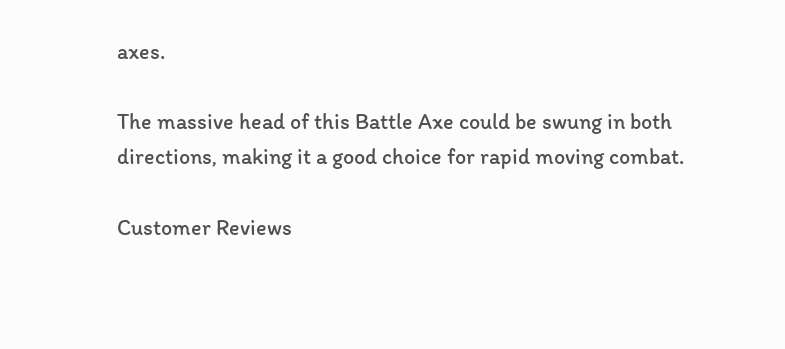axes.

The massive head of this Battle Axe could be swung in both directions, making it a good choice for rapid moving combat.

Customer Reviews